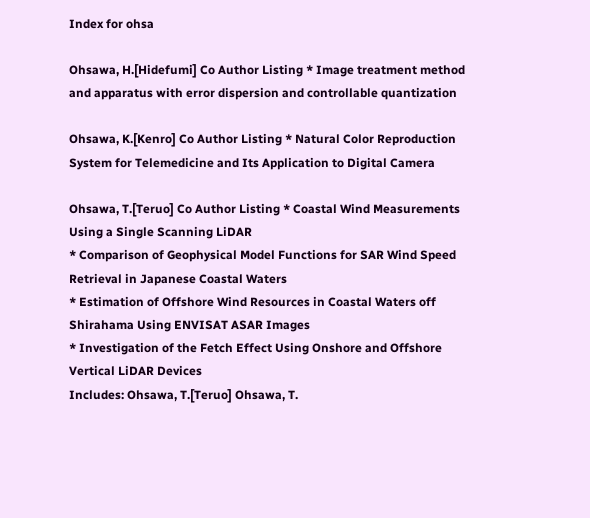Index for ohsa

Ohsawa, H.[Hidefumi] Co Author Listing * Image treatment method and apparatus with error dispersion and controllable quantization

Ohsawa, K.[Kenro] Co Author Listing * Natural Color Reproduction System for Telemedicine and Its Application to Digital Camera

Ohsawa, T.[Teruo] Co Author Listing * Coastal Wind Measurements Using a Single Scanning LiDAR
* Comparison of Geophysical Model Functions for SAR Wind Speed Retrieval in Japanese Coastal Waters
* Estimation of Offshore Wind Resources in Coastal Waters off Shirahama Using ENVISAT ASAR Images
* Investigation of the Fetch Effect Using Onshore and Offshore Vertical LiDAR Devices
Includes: Ohsawa, T.[Teruo] Ohsawa, T.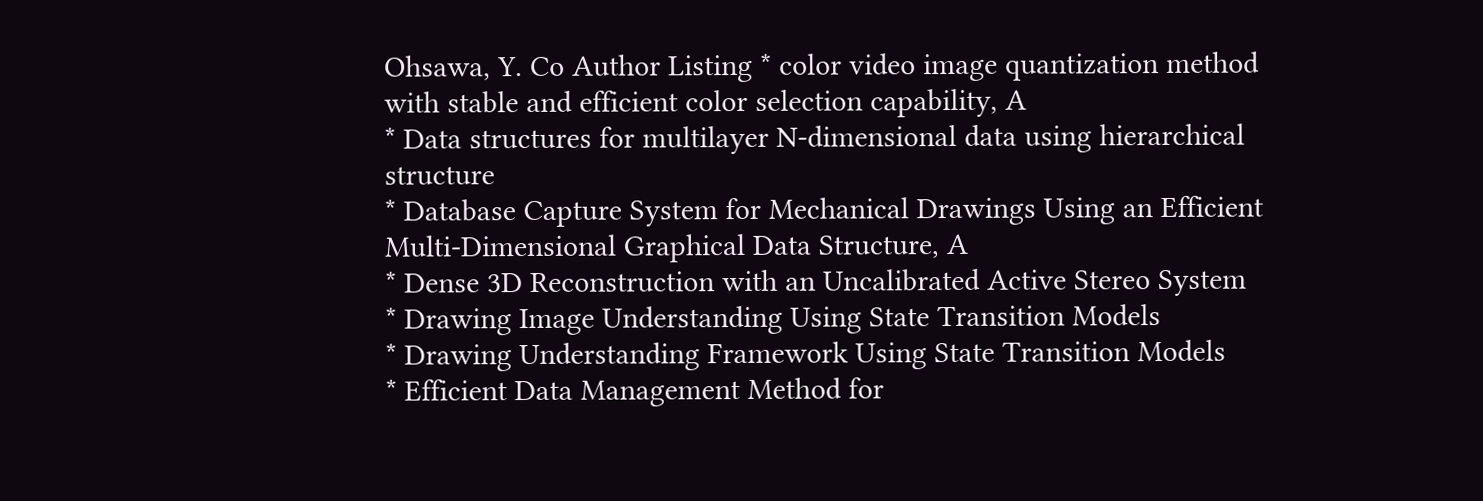Ohsawa, Y. Co Author Listing * color video image quantization method with stable and efficient color selection capability, A
* Data structures for multilayer N-dimensional data using hierarchical structure
* Database Capture System for Mechanical Drawings Using an Efficient Multi-Dimensional Graphical Data Structure, A
* Dense 3D Reconstruction with an Uncalibrated Active Stereo System
* Drawing Image Understanding Using State Transition Models
* Drawing Understanding Framework Using State Transition Models
* Efficient Data Management Method for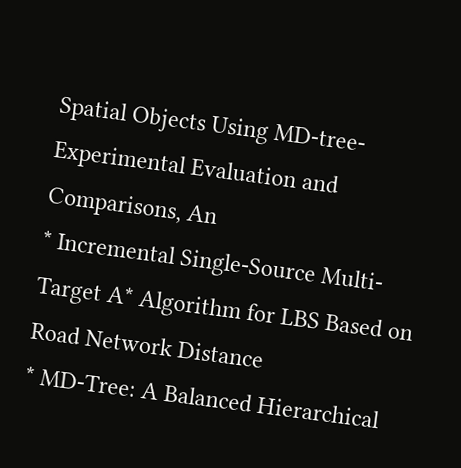Spatial Objects Using MD-tree-Experimental Evaluation and Comparisons, An
* Incremental Single-Source Multi-Target A* Algorithm for LBS Based on Road Network Distance
* MD-Tree: A Balanced Hierarchical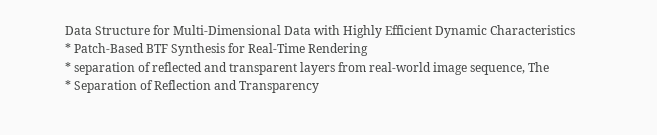Data Structure for Multi-Dimensional Data with Highly Efficient Dynamic Characteristics
* Patch-Based BTF Synthesis for Real-Time Rendering
* separation of reflected and transparent layers from real-world image sequence, The
* Separation of Reflection and Transparency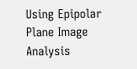Using Epipolar Plane Image Analysis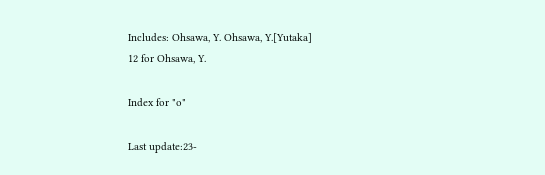Includes: Ohsawa, Y. Ohsawa, Y.[Yutaka]
12 for Ohsawa, Y.

Index for "o"

Last update:23-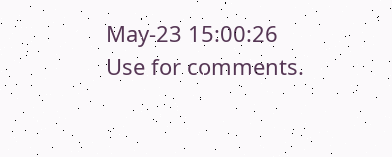May-23 15:00:26
Use for comments.